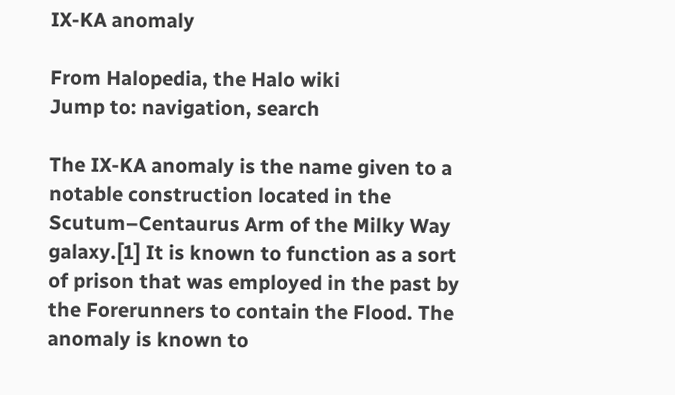IX-KA anomaly

From Halopedia, the Halo wiki
Jump to: navigation, search

The IX-KA anomaly is the name given to a notable construction located in the Scutum–Centaurus Arm of the Milky Way galaxy.[1] It is known to function as a sort of prison that was employed in the past by the Forerunners to contain the Flood. The anomaly is known to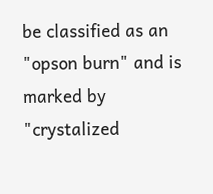be classified as an "opson burn" and is marked by "crystalized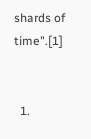shards of time".[1]


  1.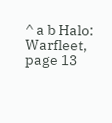^ a b Halo: Warfleet, page 13